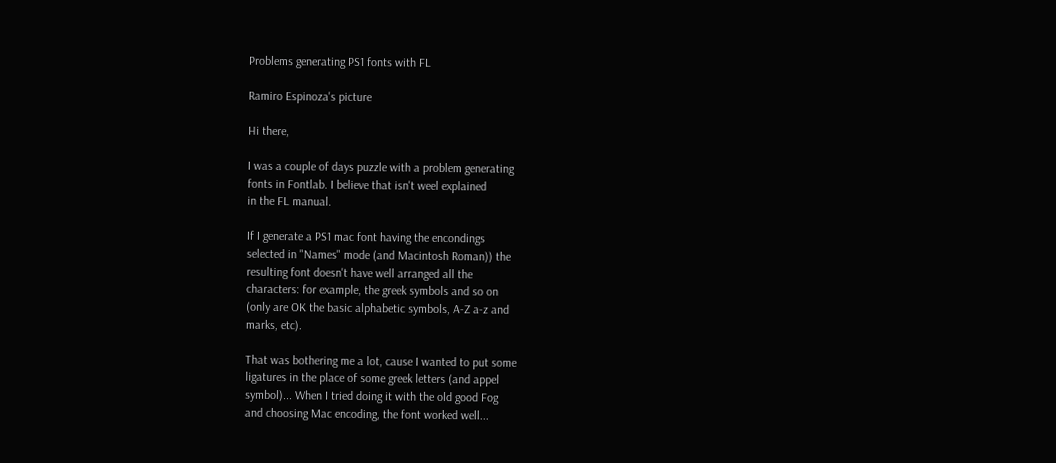Problems generating PS1 fonts with FL

Ramiro Espinoza's picture

Hi there,

I was a couple of days puzzle with a problem generating
fonts in Fontlab. I believe that isn't weel explained
in the FL manual.

If I generate a PS1 mac font having the encondings
selected in "Names" mode (and Macintosh Roman)) the
resulting font doesn't have well arranged all the
characters: for example, the greek symbols and so on
(only are OK the basic alphabetic symbols, A-Z a-z and
marks, etc).

That was bothering me a lot, cause I wanted to put some
ligatures in the place of some greek letters (and appel
symbol)... When I tried doing it with the old good Fog
and choosing Mac encoding, the font worked well...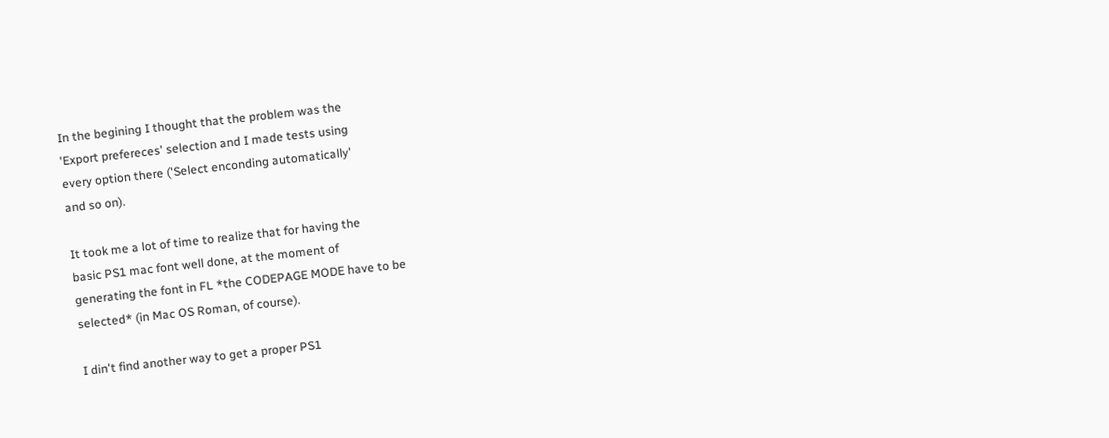In the begining I thought that the problem was the
'Export prefereces' selection and I made tests using
every option there ('Select enconding automatically'
and so on).

It took me a lot of time to realize that for having the
basic PS1 mac font well done, at the moment of
generating the font in FL *the CODEPAGE MODE have to be
selected* (in Mac OS Roman, of course).

I din't find another way to get a proper PS1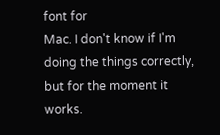font for
Mac. I don't know if I'm doing the things correctly,
but for the moment it works.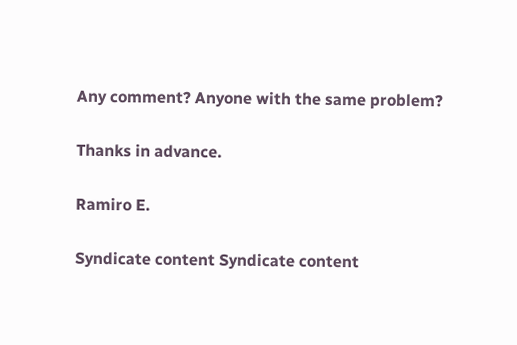Any comment? Anyone with the same problem?

Thanks in advance.

Ramiro E.

Syndicate content Syndicate content